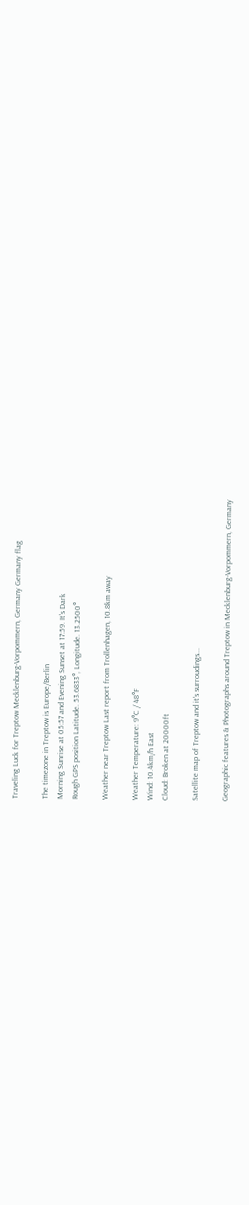Traveling Luck for Treptow Mecklenburg-Vorpommern, Germany Germany flag

The timezone in Treptow is Europe/Berlin
Morning Sunrise at 05:57 and Evening Sunset at 17:59. It's Dark
Rough GPS position Latitude. 53.6833°, Longitude. 13.2500°

Weather near Treptow Last report from Trollenhagen, 10.8km away

Weather Temperature: 9°C / 48°F
Wind: 10.4km/h East
Cloud: Broken at 20000ft

Satellite map of Treptow and it's surroudings...

Geographic features & Photographs around Treptow in Mecklenburg-Vorpommern, Germany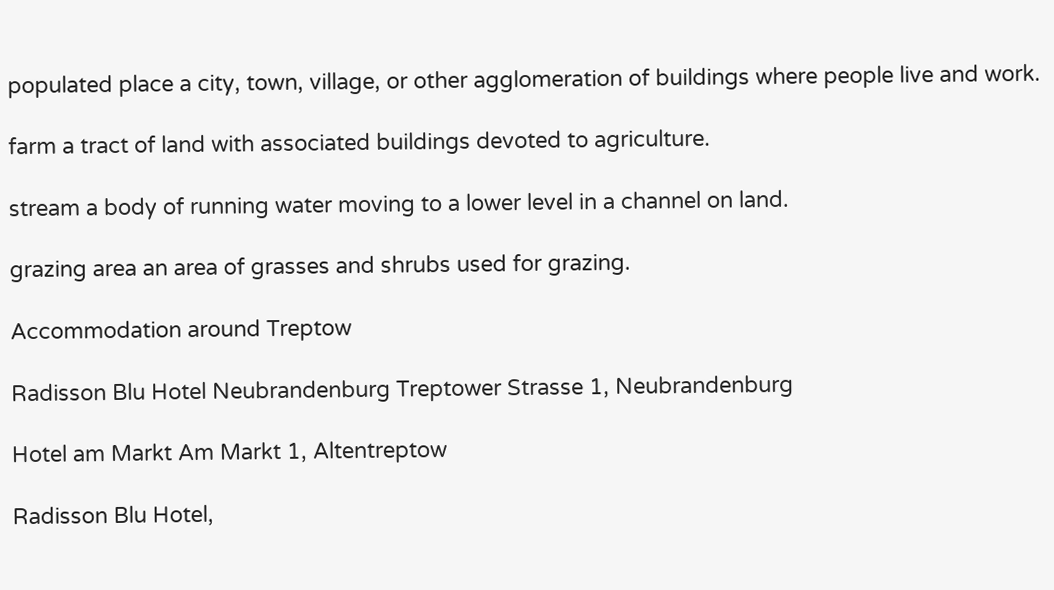populated place a city, town, village, or other agglomeration of buildings where people live and work.

farm a tract of land with associated buildings devoted to agriculture.

stream a body of running water moving to a lower level in a channel on land.

grazing area an area of grasses and shrubs used for grazing.

Accommodation around Treptow

Radisson Blu Hotel Neubrandenburg Treptower Strasse 1, Neubrandenburg

Hotel am Markt Am Markt 1, Altentreptow

Radisson Blu Hotel,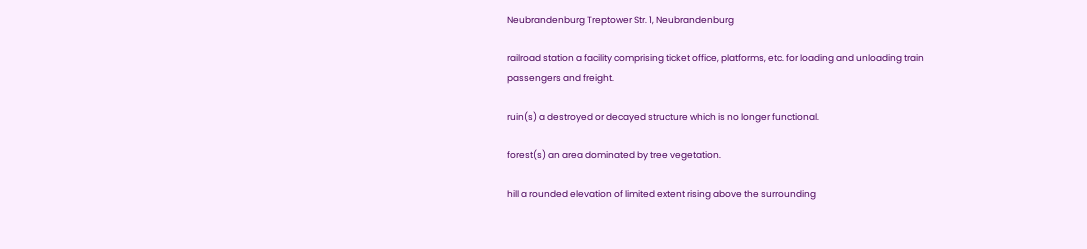Neubrandenburg Treptower Str. 1, Neubrandenburg

railroad station a facility comprising ticket office, platforms, etc. for loading and unloading train passengers and freight.

ruin(s) a destroyed or decayed structure which is no longer functional.

forest(s) an area dominated by tree vegetation.

hill a rounded elevation of limited extent rising above the surrounding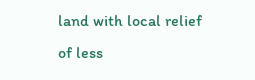land with local relief of less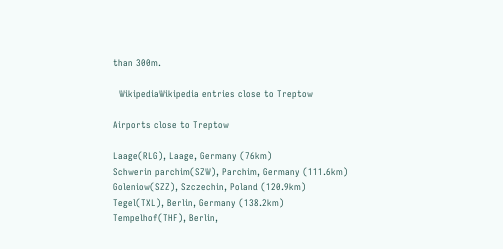than 300m.

  WikipediaWikipedia entries close to Treptow

Airports close to Treptow

Laage(RLG), Laage, Germany (76km)
Schwerin parchim(SZW), Parchim, Germany (111.6km)
Goleniow(SZZ), Szczechin, Poland (120.9km)
Tegel(TXL), Berlin, Germany (138.2km)
Tempelhof(THF), Berlin,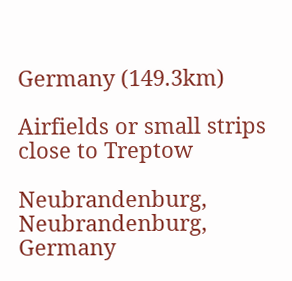Germany (149.3km)

Airfields or small strips close to Treptow

Neubrandenburg, Neubrandenburg, Germany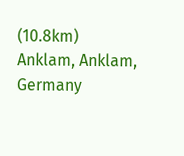(10.8km)
Anklam, Anklam, Germany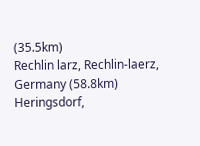(35.5km)
Rechlin larz, Rechlin-laerz, Germany (58.8km)
Heringsdorf,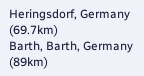Heringsdorf, Germany (69.7km)
Barth, Barth, Germany (89km)